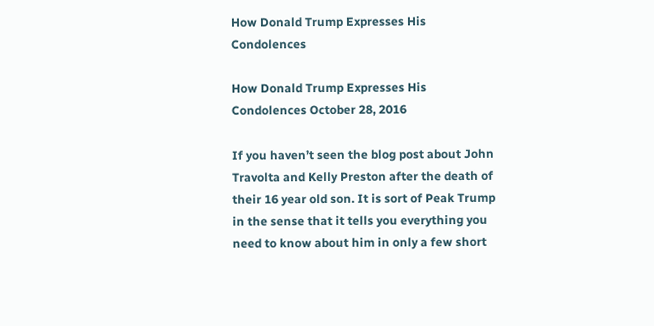How Donald Trump Expresses His Condolences

How Donald Trump Expresses His Condolences October 28, 2016

If you haven’t seen the blog post about John Travolta and Kelly Preston after the death of their 16 year old son. It is sort of Peak Trump in the sense that it tells you everything you need to know about him in only a few short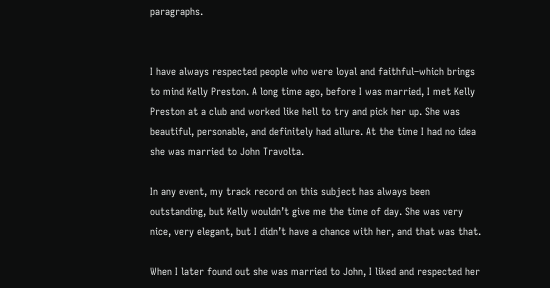paragraphs.


I have always respected people who were loyal and faithful–which brings to mind Kelly Preston. A long time ago, before I was married, I met Kelly Preston at a club and worked like hell to try and pick her up. She was beautiful, personable, and definitely had allure. At the time I had no idea she was married to John Travolta.

In any event, my track record on this subject has always been outstanding, but Kelly wouldn’t give me the time of day. She was very nice, very elegant, but I didn’t have a chance with her, and that was that.

When I later found out she was married to John, I liked and respected her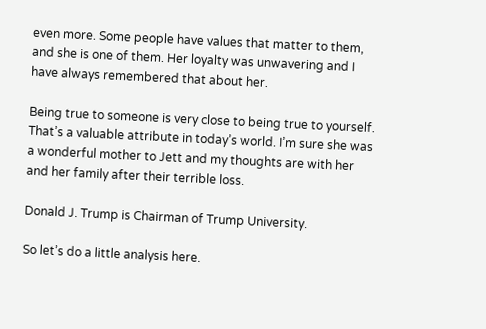even more. Some people have values that matter to them, and she is one of them. Her loyalty was unwavering and I have always remembered that about her.

Being true to someone is very close to being true to yourself. That’s a valuable attribute in today’s world. I’m sure she was a wonderful mother to Jett and my thoughts are with her and her family after their terrible loss.

Donald J. Trump is Chairman of Trump University.

So let’s do a little analysis here.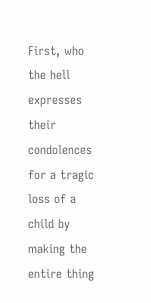First, who the hell expresses their condolences for a tragic loss of a child by making the entire thing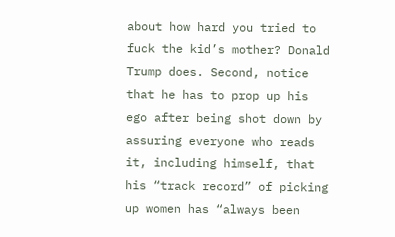about how hard you tried to fuck the kid’s mother? Donald Trump does. Second, notice that he has to prop up his ego after being shot down by assuring everyone who reads it, including himself, that his “track record” of picking up women has “always been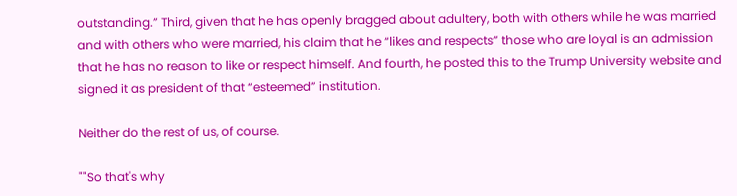outstanding.” Third, given that he has openly bragged about adultery, both with others while he was married and with others who were married, his claim that he “likes and respects” those who are loyal is an admission that he has no reason to like or respect himself. And fourth, he posted this to the Trump University website and signed it as president of that “esteemed” institution.

Neither do the rest of us, of course.

""So that's why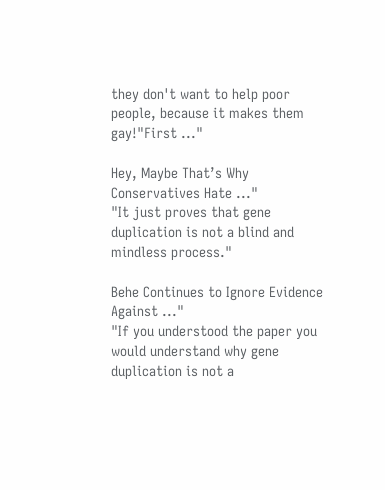they don't want to help poor people, because it makes them gay!"First ..."

Hey, Maybe That’s Why Conservatives Hate ..."
"It just proves that gene duplication is not a blind and mindless process."

Behe Continues to Ignore Evidence Against ..."
"If you understood the paper you would understand why gene duplication is not a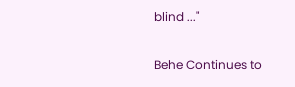blind ..."

Behe Continues to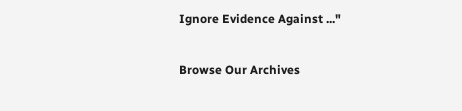Ignore Evidence Against ..."

Browse Our Archives